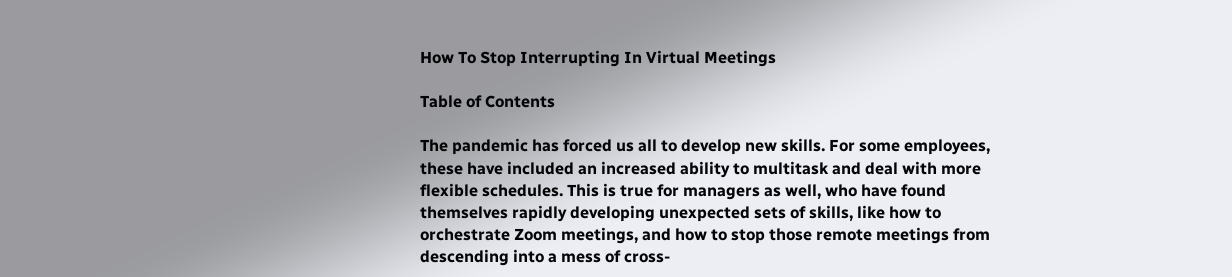How To Stop Interrupting In Virtual Meetings

Table of Contents

The pandemic has forced us all to develop new skills. For some employees, these have included an increased ability to multitask and deal with more flexible schedules. This is true for managers as well, who have found themselves rapidly developing unexpected sets of skills, like how to orchestrate Zoom meetings, and how to stop those remote meetings from descending into a mess of cross-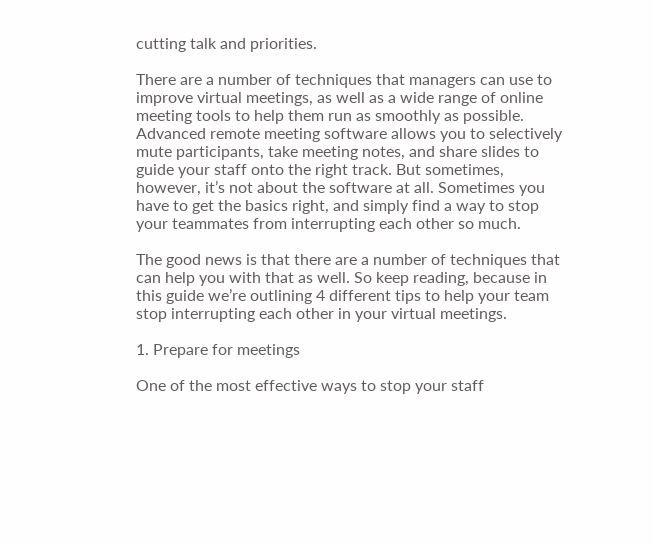cutting talk and priorities.

There are a number of techniques that managers can use to improve virtual meetings, as well as a wide range of online meeting tools to help them run as smoothly as possible. Advanced remote meeting software allows you to selectively mute participants, take meeting notes, and share slides to guide your staff onto the right track. But sometimes, however, it’s not about the software at all. Sometimes you have to get the basics right, and simply find a way to stop your teammates from interrupting each other so much.

The good news is that there are a number of techniques that can help you with that as well. So keep reading, because in this guide we’re outlining 4 different tips to help your team stop interrupting each other in your virtual meetings.

1. Prepare for meetings

One of the most effective ways to stop your staff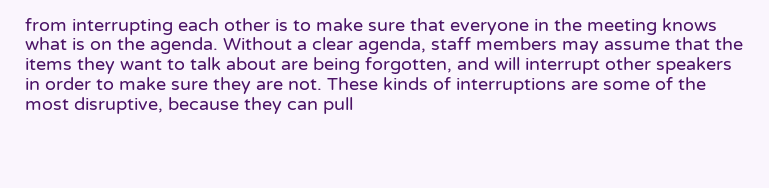from interrupting each other is to make sure that everyone in the meeting knows what is on the agenda. Without a clear agenda, staff members may assume that the items they want to talk about are being forgotten, and will interrupt other speakers in order to make sure they are not. These kinds of interruptions are some of the most disruptive, because they can pull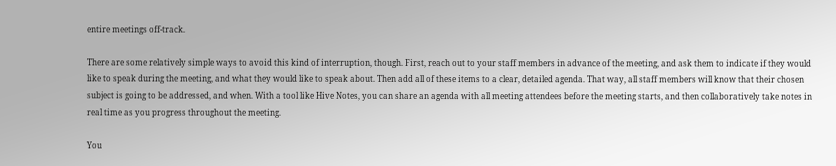entire meetings off-track.

There are some relatively simple ways to avoid this kind of interruption, though. First, reach out to your staff members in advance of the meeting, and ask them to indicate if they would like to speak during the meeting, and what they would like to speak about. Then add all of these items to a clear, detailed agenda. That way, all staff members will know that their chosen subject is going to be addressed, and when. With a tool like Hive Notes, you can share an agenda with all meeting attendees before the meeting starts, and then collaboratively take notes in real time as you progress throughout the meeting.

You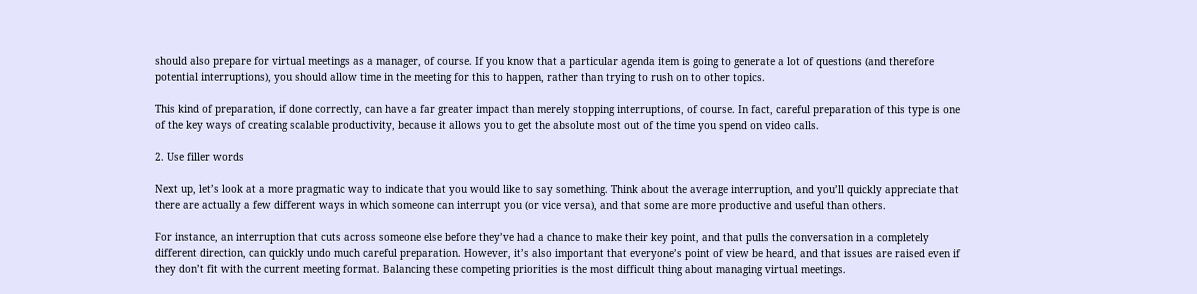should also prepare for virtual meetings as a manager, of course. If you know that a particular agenda item is going to generate a lot of questions (and therefore potential interruptions), you should allow time in the meeting for this to happen, rather than trying to rush on to other topics.

This kind of preparation, if done correctly, can have a far greater impact than merely stopping interruptions, of course. In fact, careful preparation of this type is one of the key ways of creating scalable productivity, because it allows you to get the absolute most out of the time you spend on video calls.

2. Use filler words

Next up, let’s look at a more pragmatic way to indicate that you would like to say something. Think about the average interruption, and you’ll quickly appreciate that there are actually a few different ways in which someone can interrupt you (or vice versa), and that some are more productive and useful than others.

For instance, an interruption that cuts across someone else before they’ve had a chance to make their key point, and that pulls the conversation in a completely different direction, can quickly undo much careful preparation. However, it’s also important that everyone’s point of view be heard, and that issues are raised even if they don’t fit with the current meeting format. Balancing these competing priorities is the most difficult thing about managing virtual meetings.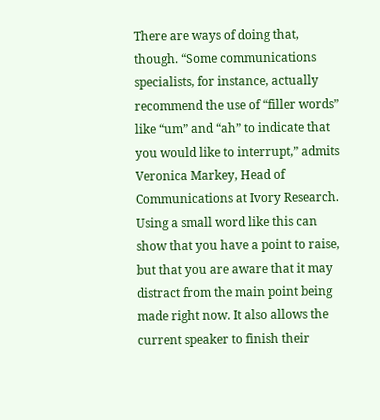There are ways of doing that, though. “Some communications specialists, for instance, actually recommend the use of “filler words” like “um” and “ah” to indicate that you would like to interrupt,” admits Veronica Markey, Head of Communications at Ivory Research. Using a small word like this can show that you have a point to raise, but that you are aware that it may distract from the main point being made right now. It also allows the current speaker to finish their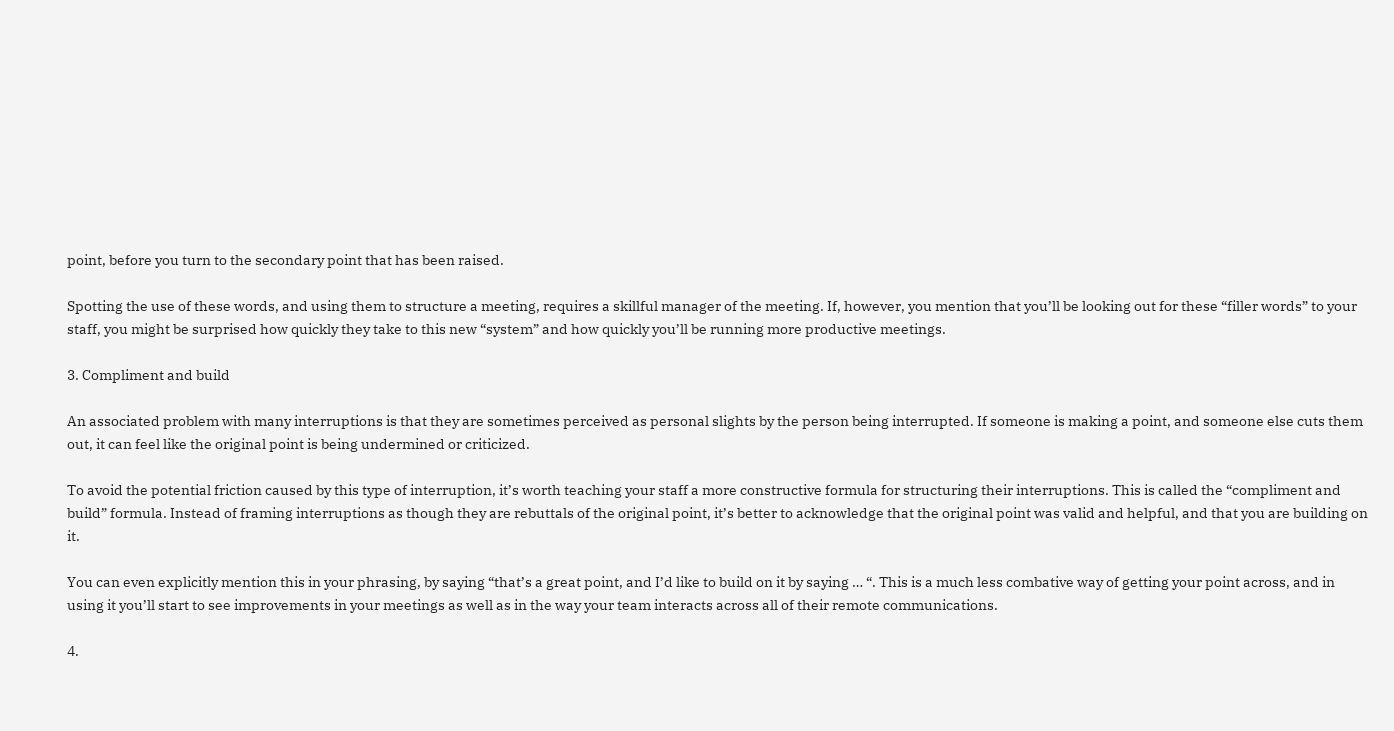point, before you turn to the secondary point that has been raised.

Spotting the use of these words, and using them to structure a meeting, requires a skillful manager of the meeting. If, however, you mention that you’ll be looking out for these “filler words” to your staff, you might be surprised how quickly they take to this new “system” and how quickly you’ll be running more productive meetings.

3. Compliment and build

An associated problem with many interruptions is that they are sometimes perceived as personal slights by the person being interrupted. If someone is making a point, and someone else cuts them out, it can feel like the original point is being undermined or criticized.

To avoid the potential friction caused by this type of interruption, it’s worth teaching your staff a more constructive formula for structuring their interruptions. This is called the “compliment and build” formula. Instead of framing interruptions as though they are rebuttals of the original point, it’s better to acknowledge that the original point was valid and helpful, and that you are building on it.

You can even explicitly mention this in your phrasing, by saying “that’s a great point, and I’d like to build on it by saying … “. This is a much less combative way of getting your point across, and in using it you’ll start to see improvements in your meetings as well as in the way your team interacts across all of their remote communications.

4.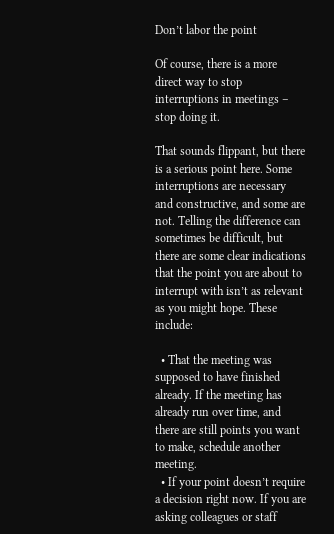Don’t labor the point

Of course, there is a more direct way to stop interruptions in meetings – stop doing it.

That sounds flippant, but there is a serious point here. Some interruptions are necessary and constructive, and some are not. Telling the difference can sometimes be difficult, but there are some clear indications that the point you are about to interrupt with isn’t as relevant as you might hope. These include:

  • That the meeting was supposed to have finished already. If the meeting has already run over time, and there are still points you want to make, schedule another meeting.
  • If your point doesn’t require a decision right now. If you are asking colleagues or staff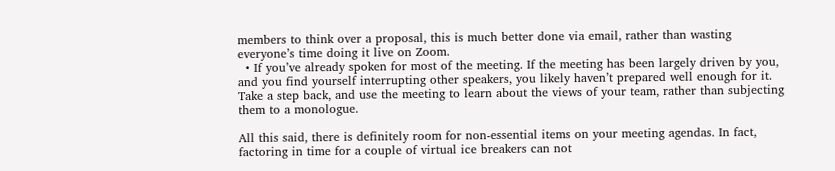members to think over a proposal, this is much better done via email, rather than wasting everyone’s time doing it live on Zoom.
  • If you’ve already spoken for most of the meeting. If the meeting has been largely driven by you, and you find yourself interrupting other speakers, you likely haven’t prepared well enough for it. Take a step back, and use the meeting to learn about the views of your team, rather than subjecting them to a monologue.

All this said, there is definitely room for non-essential items on your meeting agendas. In fact, factoring in time for a couple of virtual ice breakers can not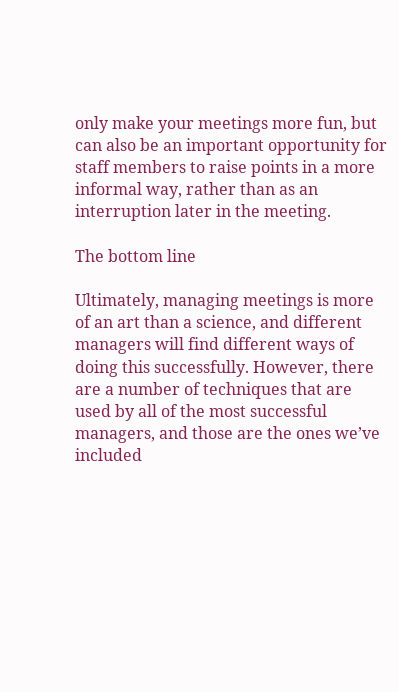only make your meetings more fun, but can also be an important opportunity for staff members to raise points in a more informal way, rather than as an interruption later in the meeting.

The bottom line

Ultimately, managing meetings is more of an art than a science, and different managers will find different ways of doing this successfully. However, there are a number of techniques that are used by all of the most successful managers, and those are the ones we’ve included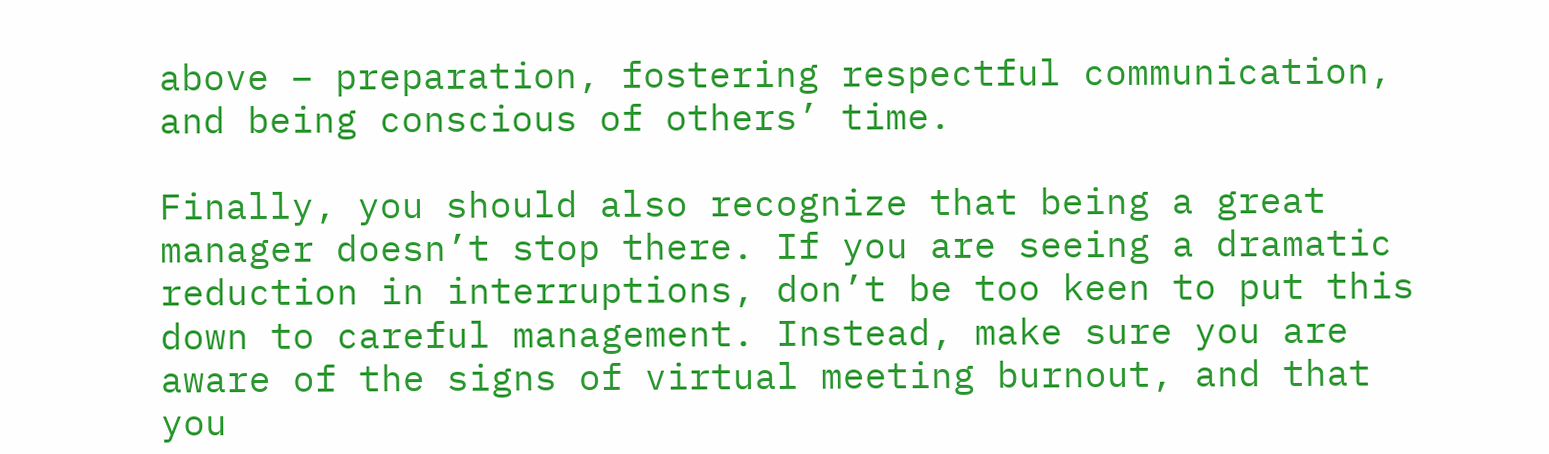above – preparation, fostering respectful communication, and being conscious of others’ time.

Finally, you should also recognize that being a great manager doesn’t stop there. If you are seeing a dramatic reduction in interruptions, don’t be too keen to put this down to careful management. Instead, make sure you are aware of the signs of virtual meeting burnout, and that you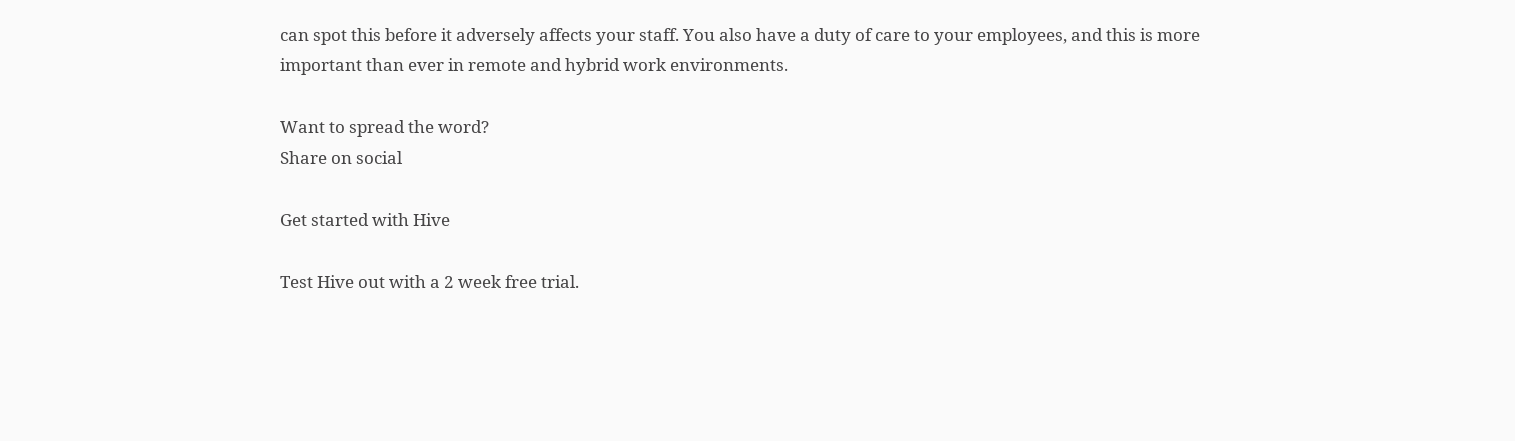can spot this before it adversely affects your staff. You also have a duty of care to your employees, and this is more important than ever in remote and hybrid work environments.

Want to spread the word?
Share on social

Get started with Hive

Test Hive out with a 2 week free trial.